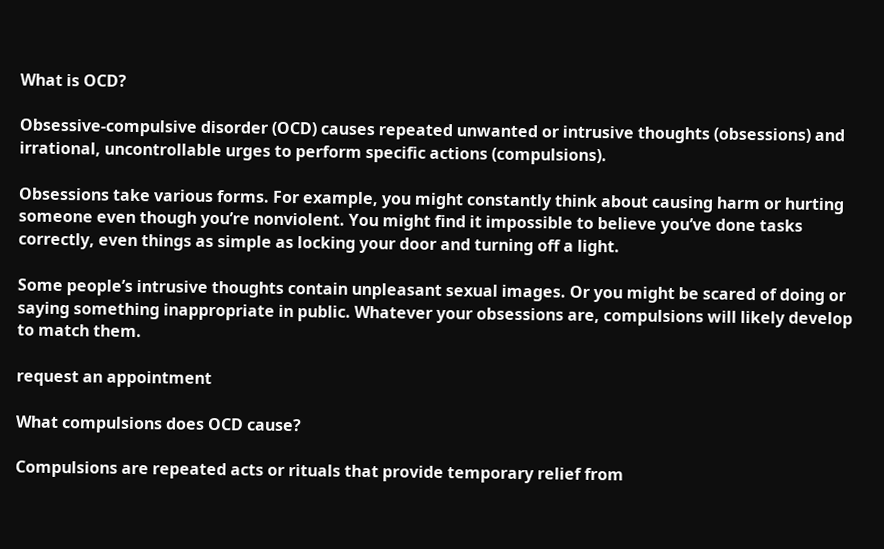What is OCD?

Obsessive-compulsive disorder (OCD) causes repeated unwanted or intrusive thoughts (obsessions) and irrational, uncontrollable urges to perform specific actions (compulsions).

Obsessions take various forms. For example, you might constantly think about causing harm or hurting someone even though you’re nonviolent. You might find it impossible to believe you’ve done tasks correctly, even things as simple as locking your door and turning off a light.

Some people’s intrusive thoughts contain unpleasant sexual images. Or you might be scared of doing or saying something inappropriate in public. Whatever your obsessions are, compulsions will likely develop to match them.

request an appointment

What compulsions does OCD cause?

Compulsions are repeated acts or rituals that provide temporary relief from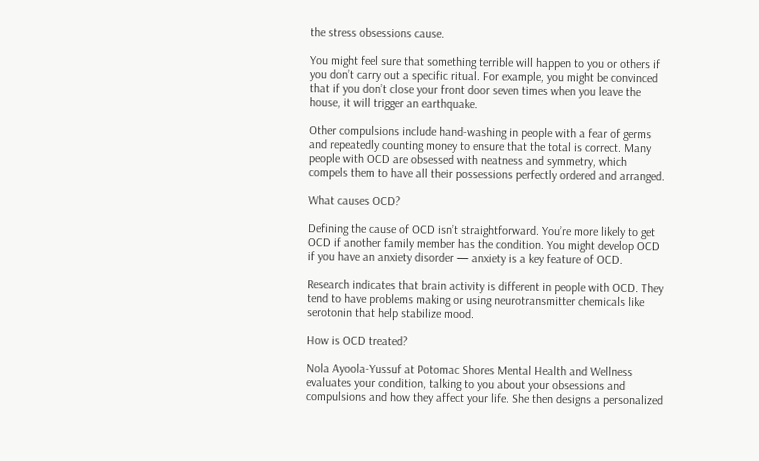the stress obsessions cause.

You might feel sure that something terrible will happen to you or others if you don’t carry out a specific ritual. For example, you might be convinced that if you don’t close your front door seven times when you leave the house, it will trigger an earthquake.

Other compulsions include hand-washing in people with a fear of germs and repeatedly counting money to ensure that the total is correct. Many people with OCD are obsessed with neatness and symmetry, which compels them to have all their possessions perfectly ordered and arranged.

What causes OCD?

Defining the cause of OCD isn’t straightforward. You’re more likely to get OCD if another family member has the condition. You might develop OCD if you have an anxiety disorder — anxiety is a key feature of OCD.

Research indicates that brain activity is different in people with OCD. They tend to have problems making or using neurotransmitter chemicals like serotonin that help stabilize mood.

How is OCD treated?

Nola Ayoola-Yussuf at Potomac Shores Mental Health and Wellness evaluates your condition, talking to you about your obsessions and compulsions and how they affect your life. She then designs a personalized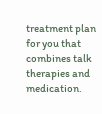treatment plan for you that combines talk therapies and medication.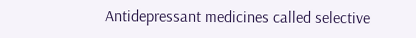Antidepressant medicines called selective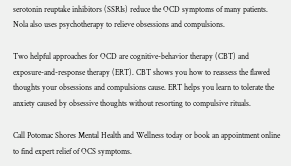serotonin reuptake inhibitors (SSRIs) reduce the OCD symptoms of many patients. Nola also uses psychotherapy to relieve obsessions and compulsions.

Two helpful approaches for OCD are cognitive-behavior therapy (CBT) and exposure-and-response therapy (ERT). CBT shows you how to reassess the flawed thoughts your obsessions and compulsions cause. ERT helps you learn to tolerate the anxiety caused by obsessive thoughts without resorting to compulsive rituals.

Call Potomac Shores Mental Health and Wellness today or book an appointment online to find expert relief of OCS symptoms.